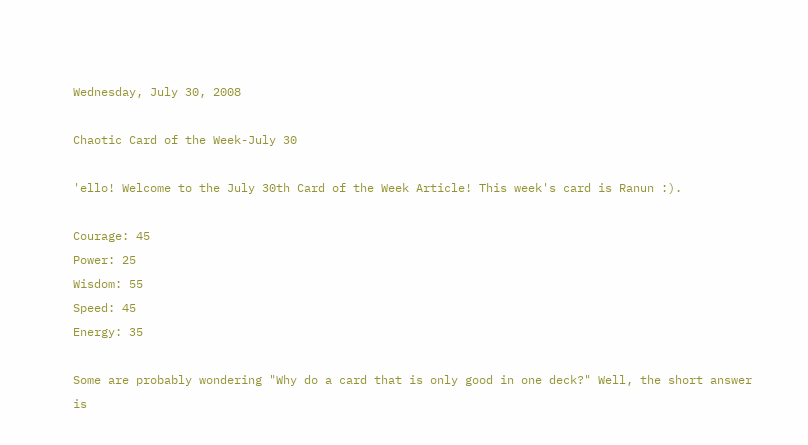Wednesday, July 30, 2008

Chaotic Card of the Week-July 30

'ello! Welcome to the July 30th Card of the Week Article! This week's card is Ranun :).

Courage: 45
Power: 25
Wisdom: 55
Speed: 45
Energy: 35

Some are probably wondering "Why do a card that is only good in one deck?" Well, the short answer is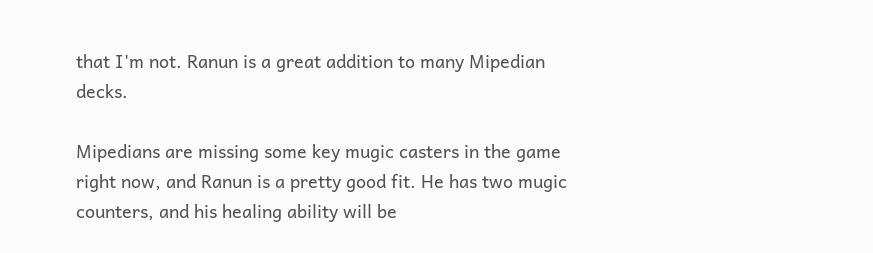that I'm not. Ranun is a great addition to many Mipedian decks.

Mipedians are missing some key mugic casters in the game right now, and Ranun is a pretty good fit. He has two mugic counters, and his healing ability will be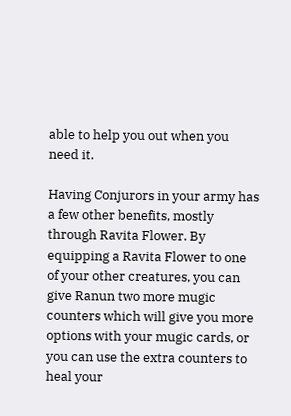able to help you out when you need it.

Having Conjurors in your army has a few other benefits, mostly through Ravita Flower. By equipping a Ravita Flower to one of your other creatures, you can give Ranun two more mugic counters which will give you more options with your mugic cards, or you can use the extra counters to heal your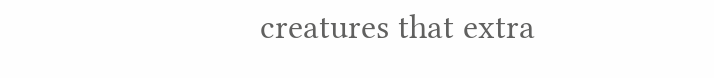creatures that extra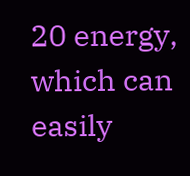20 energy, which can easily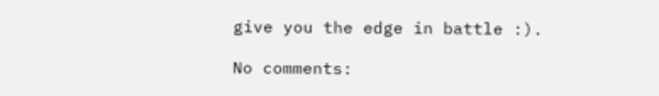give you the edge in battle :).

No comments: